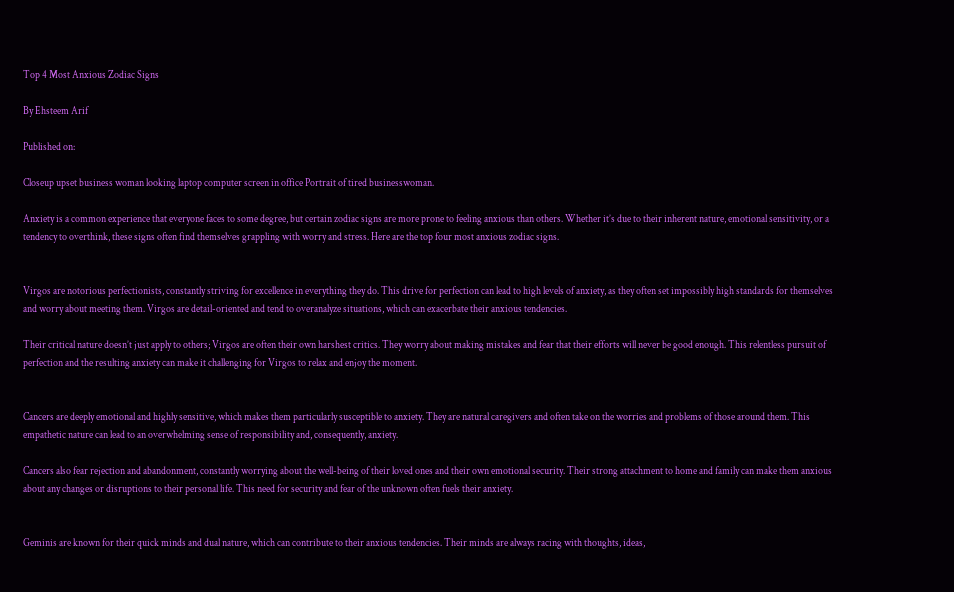Top 4 Most Anxious Zodiac Signs

By Ehsteem Arif

Published on:

Closeup upset business woman looking laptop computer screen in office Portrait of tired businesswoman.

Anxiety is a common experience that everyone faces to some degree, but certain zodiac signs are more prone to feeling anxious than others. Whether it’s due to their inherent nature, emotional sensitivity, or a tendency to overthink, these signs often find themselves grappling with worry and stress. Here are the top four most anxious zodiac signs.


Virgos are notorious perfectionists, constantly striving for excellence in everything they do. This drive for perfection can lead to high levels of anxiety, as they often set impossibly high standards for themselves and worry about meeting them. Virgos are detail-oriented and tend to overanalyze situations, which can exacerbate their anxious tendencies.

Their critical nature doesn’t just apply to others; Virgos are often their own harshest critics. They worry about making mistakes and fear that their efforts will never be good enough. This relentless pursuit of perfection and the resulting anxiety can make it challenging for Virgos to relax and enjoy the moment.


Cancers are deeply emotional and highly sensitive, which makes them particularly susceptible to anxiety. They are natural caregivers and often take on the worries and problems of those around them. This empathetic nature can lead to an overwhelming sense of responsibility and, consequently, anxiety.

Cancers also fear rejection and abandonment, constantly worrying about the well-being of their loved ones and their own emotional security. Their strong attachment to home and family can make them anxious about any changes or disruptions to their personal life. This need for security and fear of the unknown often fuels their anxiety.


Geminis are known for their quick minds and dual nature, which can contribute to their anxious tendencies. Their minds are always racing with thoughts, ideas,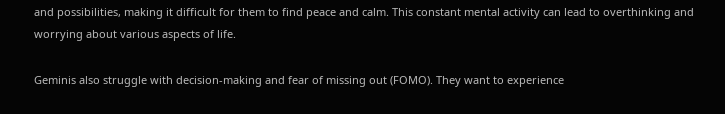and possibilities, making it difficult for them to find peace and calm. This constant mental activity can lead to overthinking and worrying about various aspects of life.

Geminis also struggle with decision-making and fear of missing out (FOMO). They want to experience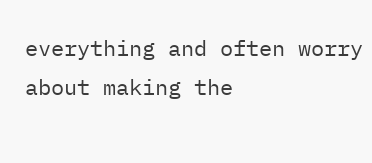everything and often worry about making the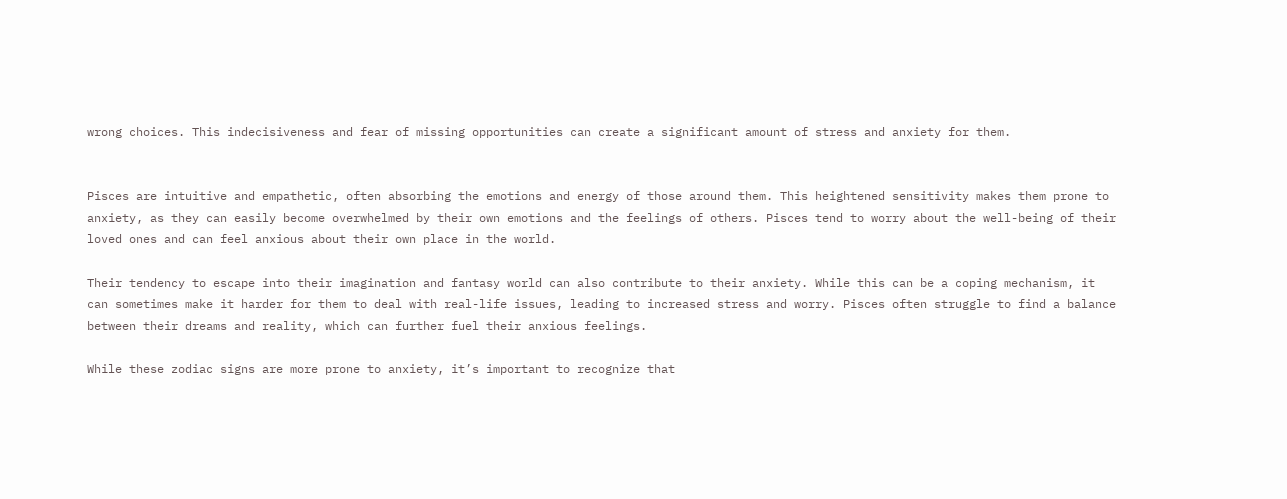wrong choices. This indecisiveness and fear of missing opportunities can create a significant amount of stress and anxiety for them.


Pisces are intuitive and empathetic, often absorbing the emotions and energy of those around them. This heightened sensitivity makes them prone to anxiety, as they can easily become overwhelmed by their own emotions and the feelings of others. Pisces tend to worry about the well-being of their loved ones and can feel anxious about their own place in the world.

Their tendency to escape into their imagination and fantasy world can also contribute to their anxiety. While this can be a coping mechanism, it can sometimes make it harder for them to deal with real-life issues, leading to increased stress and worry. Pisces often struggle to find a balance between their dreams and reality, which can further fuel their anxious feelings.

While these zodiac signs are more prone to anxiety, it’s important to recognize that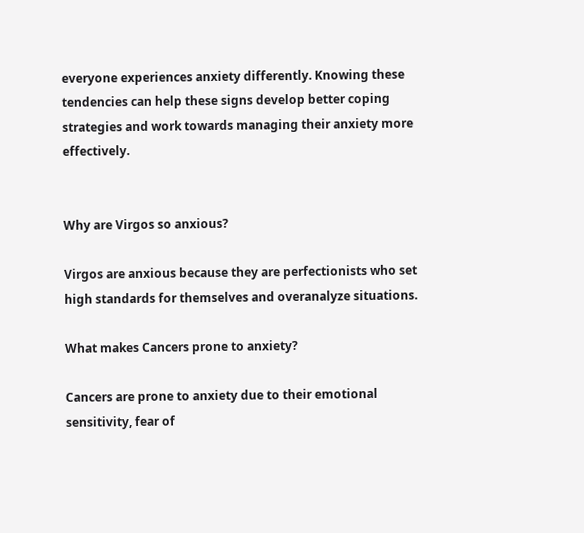everyone experiences anxiety differently. Knowing these tendencies can help these signs develop better coping strategies and work towards managing their anxiety more effectively.


Why are Virgos so anxious?

Virgos are anxious because they are perfectionists who set high standards for themselves and overanalyze situations.

What makes Cancers prone to anxiety?

Cancers are prone to anxiety due to their emotional sensitivity, fear of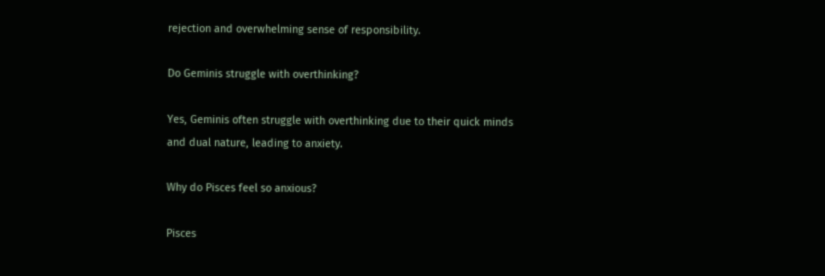rejection and overwhelming sense of responsibility.

Do Geminis struggle with overthinking?

Yes, Geminis often struggle with overthinking due to their quick minds and dual nature, leading to anxiety.

Why do Pisces feel so anxious?

Pisces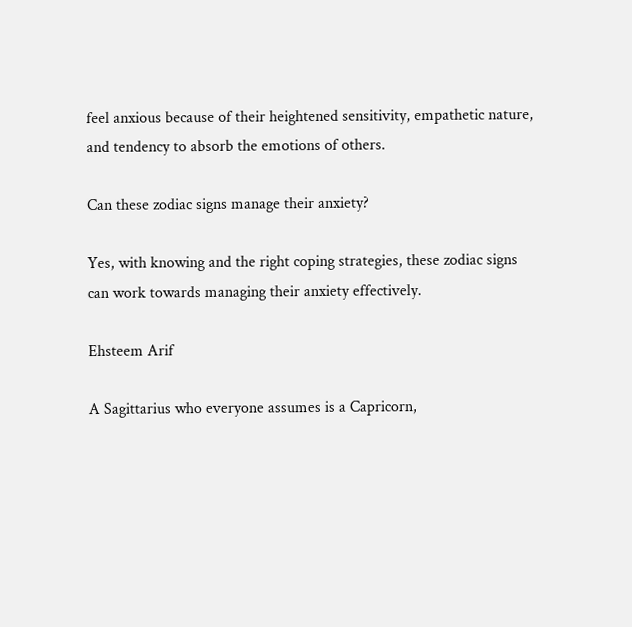feel anxious because of their heightened sensitivity, empathetic nature, and tendency to absorb the emotions of others.

Can these zodiac signs manage their anxiety?

Yes, with knowing and the right coping strategies, these zodiac signs can work towards managing their anxiety effectively.

Ehsteem Arif

A Sagittarius who everyone assumes is a Capricorn,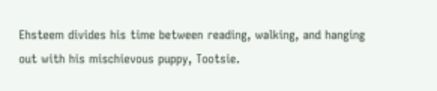Ehsteem divides his time between reading, walking, and hanging out with his mischievous puppy, Tootsie.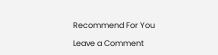Recommend For You

Leave a Comment